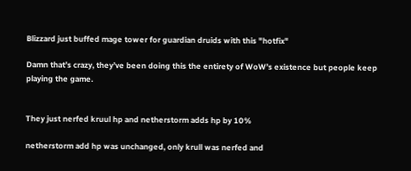Blizzard just buffed mage tower for guardian druids with this "hotfix"

Damn that’s crazy, they’ve been doing this the entirety of WoW’s existence but people keep playing the game.


They just nerfed kruul hp and netherstorm adds hp by 10%

netherstorm add hp was unchanged, only krull was nerfed and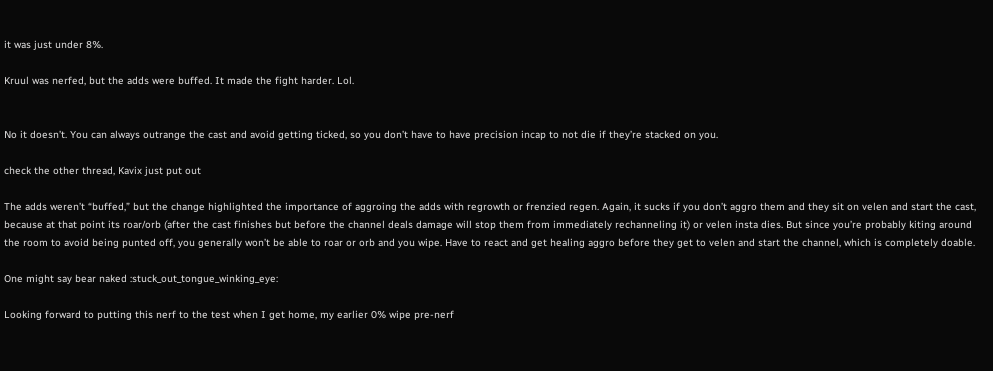it was just under 8%.

Kruul was nerfed, but the adds were buffed. It made the fight harder. Lol.


No it doesn’t. You can always outrange the cast and avoid getting ticked, so you don’t have to have precision incap to not die if they’re stacked on you.

check the other thread, Kavix just put out

The adds weren’t “buffed,” but the change highlighted the importance of aggroing the adds with regrowth or frenzied regen. Again, it sucks if you don’t aggro them and they sit on velen and start the cast, because at that point its roar/orb (after the cast finishes but before the channel deals damage will stop them from immediately rechanneling it) or velen insta dies. But since you’re probably kiting around the room to avoid being punted off, you generally won’t be able to roar or orb and you wipe. Have to react and get healing aggro before they get to velen and start the channel, which is completely doable.

One might say bear naked :stuck_out_tongue_winking_eye:

Looking forward to putting this nerf to the test when I get home, my earlier 0% wipe pre-nerf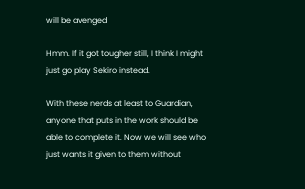will be avenged

Hmm. If it got tougher still, I think I might just go play Sekiro instead.

With these nerds at least to Guardian, anyone that puts in the work should be able to complete it. Now we will see who just wants it given to them without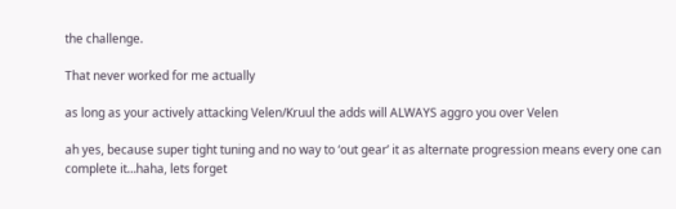the challenge.

That never worked for me actually

as long as your actively attacking Velen/Kruul the adds will ALWAYS aggro you over Velen

ah yes, because super tight tuning and no way to ‘out gear’ it as alternate progression means every one can complete it…haha, lets forget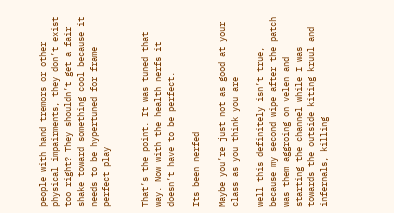people with hand tremors or other physical impairments, they don’t exist too right? They shouldn’t get a fair shake toward something cool because it needs to be hypertuned for frame perfect play


That’s the point. It was tuned that way. Now with the health nerfs it doesn’t have to be perfect.

Its been nerfed

Maybe you’re just not as good at your class as you think you are

well this definitely isn’t true, because my second wipe after the patch was them aggroing on velen and starting the channel while I was towards the outside kiting kruul and infernals, killing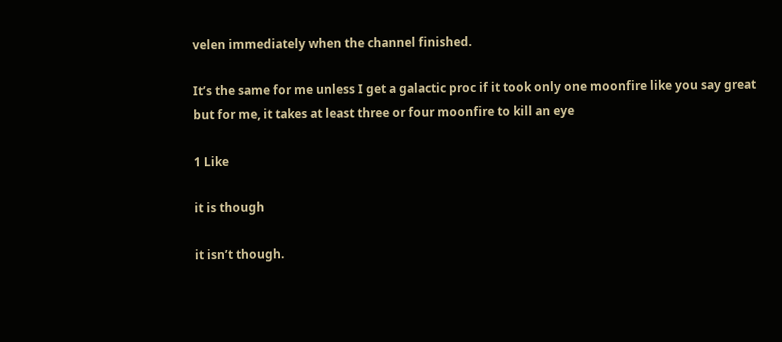velen immediately when the channel finished.

It’s the same for me unless I get a galactic proc if it took only one moonfire like you say great but for me, it takes at least three or four moonfire to kill an eye

1 Like

it is though

it isn’t though.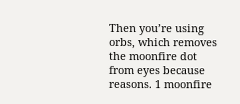Then you’re using orbs, which removes the moonfire dot from eyes because reasons. 1 moonfire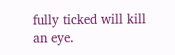fully ticked will kill an eye.